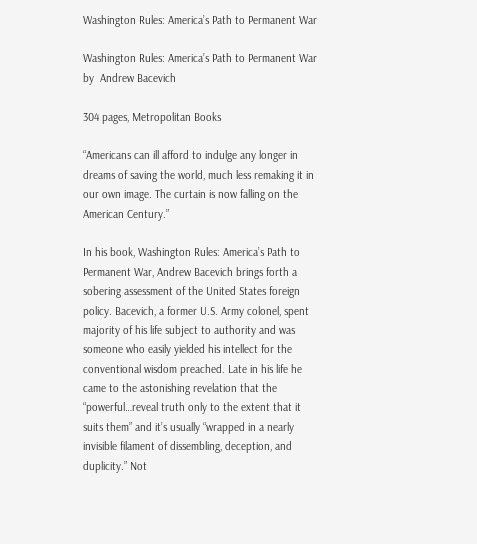Washington Rules: America’s Path to Permanent War

Washington Rules: America’s Path to Permanent War by  Andrew Bacevich

304 pages, Metropolitan Books

“Americans can ill afford to indulge any longer in dreams of saving the world, much less remaking it in our own image. The curtain is now falling on the American Century.”

In his book, Washington Rules: America’s Path to Permanent War, Andrew Bacevich brings forth a sobering assessment of the United States foreign policy. Bacevich, a former U.S. Army colonel, spent majority of his life subject to authority and was someone who easily yielded his intellect for the conventional wisdom preached. Late in his life he came to the astonishing revelation that the “powerful…reveal truth only to the extent that it suits them” and it’s usually “wrapped in a nearly invisible filament of dissembling, deception, and duplicity.” Not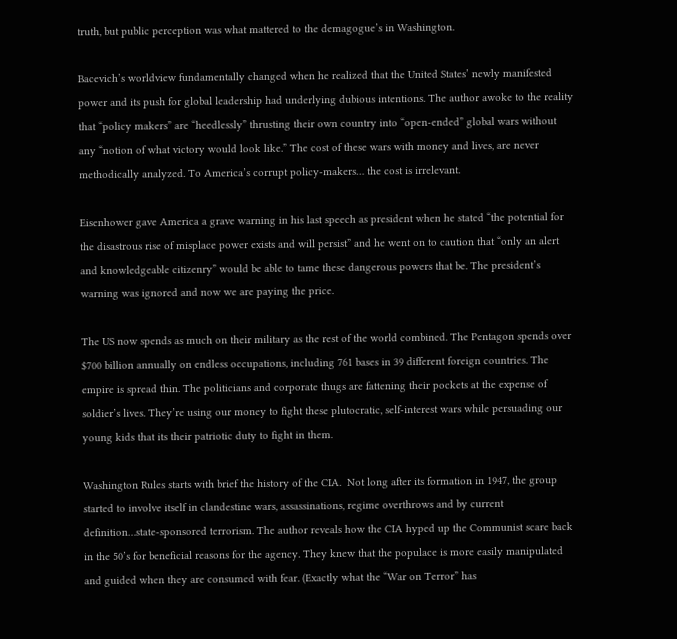truth, but public perception was what mattered to the demagogue’s in Washington.

Bacevich’s worldview fundamentally changed when he realized that the United States’ newly manifested power and its push for global leadership had underlying dubious intentions. The author awoke to the reality that “policy makers” are “heedlessly” thrusting their own country into “open-ended” global wars without any “notion of what victory would look like.” The cost of these wars with money and lives, are never methodically analyzed. To America’s corrupt policy-makers… the cost is irrelevant.

Eisenhower gave America a grave warning in his last speech as president when he stated “the potential for the disastrous rise of misplace power exists and will persist” and he went on to caution that “only an alert and knowledgeable citizenry” would be able to tame these dangerous powers that be. The president’s warning was ignored and now we are paying the price.

The US now spends as much on their military as the rest of the world combined. The Pentagon spends over $700 billion annually on endless occupations, including 761 bases in 39 different foreign countries. The empire is spread thin. The politicians and corporate thugs are fattening their pockets at the expense of soldier’s lives. They’re using our money to fight these plutocratic, self-interest wars while persuading our young kids that its their patriotic duty to fight in them.

Washington Rules starts with brief the history of the CIA.  Not long after its formation in 1947, the group started to involve itself in clandestine wars, assassinations, regime overthrows and by current definition…state-sponsored terrorism. The author reveals how the CIA hyped up the Communist scare back in the 50’s for beneficial reasons for the agency. They knew that the populace is more easily manipulated and guided when they are consumed with fear. (Exactly what the “War on Terror” has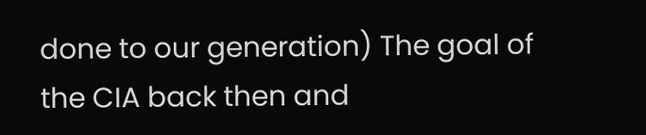done to our generation) The goal of the CIA back then and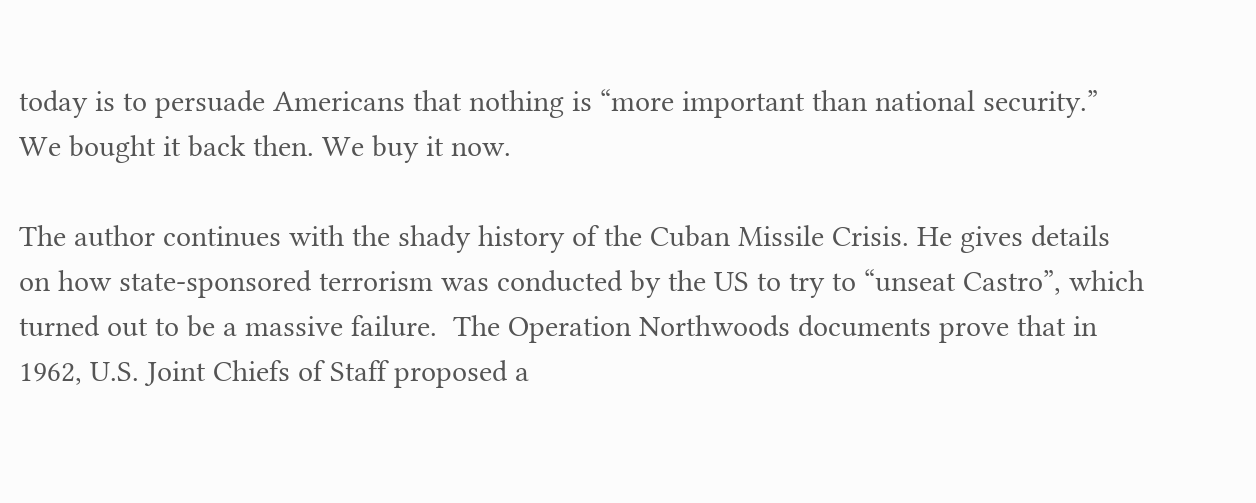today is to persuade Americans that nothing is “more important than national security.” We bought it back then. We buy it now.

The author continues with the shady history of the Cuban Missile Crisis. He gives details on how state-sponsored terrorism was conducted by the US to try to “unseat Castro”, which turned out to be a massive failure.  The Operation Northwoods documents prove that in 1962, U.S. Joint Chiefs of Staff proposed a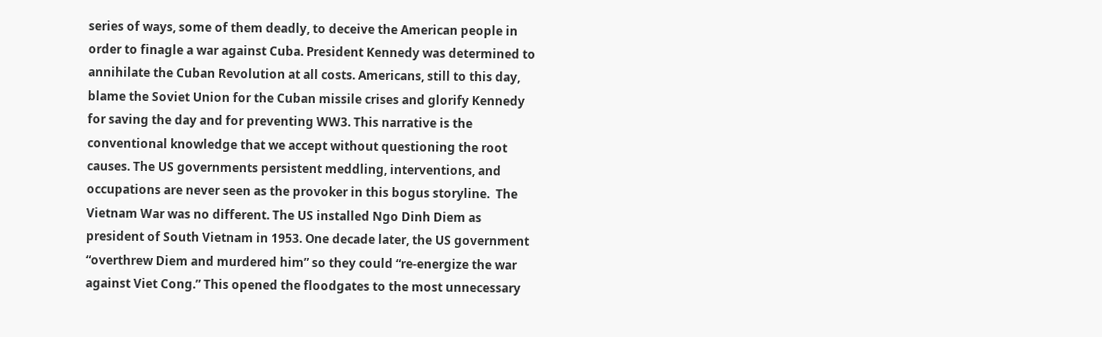series of ways, some of them deadly, to deceive the American people in order to finagle a war against Cuba. President Kennedy was determined to annihilate the Cuban Revolution at all costs. Americans, still to this day, blame the Soviet Union for the Cuban missile crises and glorify Kennedy for saving the day and for preventing WW3. This narrative is the conventional knowledge that we accept without questioning the root causes. The US governments persistent meddling, interventions, and occupations are never seen as the provoker in this bogus storyline.  The Vietnam War was no different. The US installed Ngo Dinh Diem as president of South Vietnam in 1953. One decade later, the US government “overthrew Diem and murdered him” so they could “re-energize the war against Viet Cong.” This opened the floodgates to the most unnecessary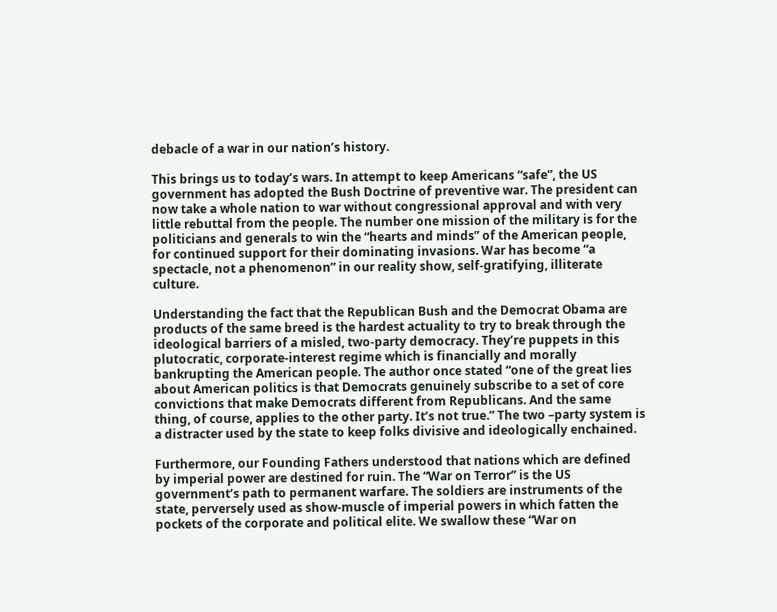debacle of a war in our nation’s history.

This brings us to today’s wars. In attempt to keep Americans “safe”, the US government has adopted the Bush Doctrine of preventive war. The president can now take a whole nation to war without congressional approval and with very little rebuttal from the people. The number one mission of the military is for the politicians and generals to win the “hearts and minds” of the American people, for continued support for their dominating invasions. War has become “a spectacle, not a phenomenon” in our reality show, self-gratifying, illiterate culture.

Understanding the fact that the Republican Bush and the Democrat Obama are products of the same breed is the hardest actuality to try to break through the ideological barriers of a misled, two-party democracy. They’re puppets in this plutocratic, corporate-interest regime which is financially and morally bankrupting the American people. The author once stated “one of the great lies about American politics is that Democrats genuinely subscribe to a set of core convictions that make Democrats different from Republicans. And the same thing, of course, applies to the other party. It’s not true.” The two –party system is a distracter used by the state to keep folks divisive and ideologically enchained.

Furthermore, our Founding Fathers understood that nations which are defined by imperial power are destined for ruin. The “War on Terror” is the US government’s path to permanent warfare. The soldiers are instruments of the state, perversely used as show-muscle of imperial powers in which fatten the pockets of the corporate and political elite. We swallow these “War on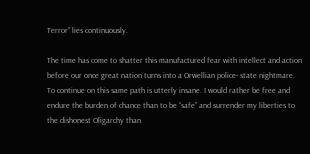Terror” lies continuously.

The time has come to shatter this manufactured fear with intellect and action before our once great nation turns into a Orwellian police- state nightmare. To continue on this same path is utterly insane. I would rather be free and endure the burden of chance than to be “safe” and surrender my liberties to the dishonest Oligarchy than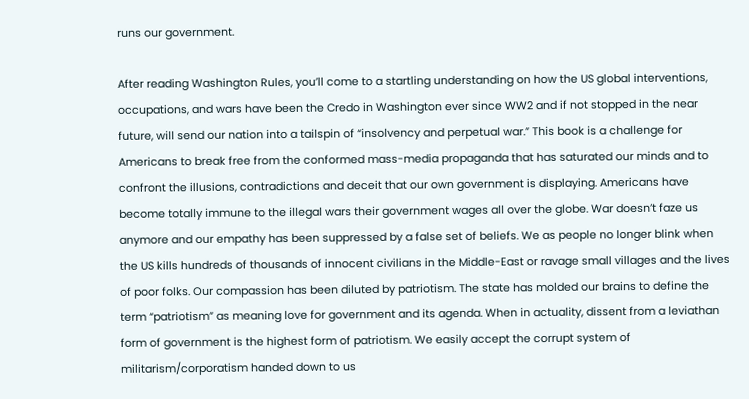runs our government.

After reading Washington Rules, you’ll come to a startling understanding on how the US global interventions, occupations, and wars have been the Credo in Washington ever since WW2 and if not stopped in the near future, will send our nation into a tailspin of “insolvency and perpetual war.” This book is a challenge for Americans to break free from the conformed mass-media propaganda that has saturated our minds and to confront the illusions, contradictions and deceit that our own government is displaying. Americans have become totally immune to the illegal wars their government wages all over the globe. War doesn’t faze us anymore and our empathy has been suppressed by a false set of beliefs. We as people no longer blink when the US kills hundreds of thousands of innocent civilians in the Middle-East or ravage small villages and the lives of poor folks. Our compassion has been diluted by patriotism. The state has molded our brains to define the term “patriotism” as meaning love for government and its agenda. When in actuality, dissent from a leviathan form of government is the highest form of patriotism. We easily accept the corrupt system of militarism/corporatism handed down to us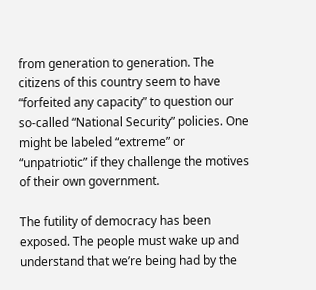from generation to generation. The citizens of this country seem to have “forfeited any capacity” to question our so-called “National Security” policies. One might be labeled “extreme” or “unpatriotic” if they challenge the motives of their own government.

The futility of democracy has been exposed. The people must wake up and understand that we’re being had by the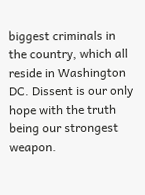biggest criminals in the country, which all reside in Washington DC. Dissent is our only hope with the truth being our strongest weapon.